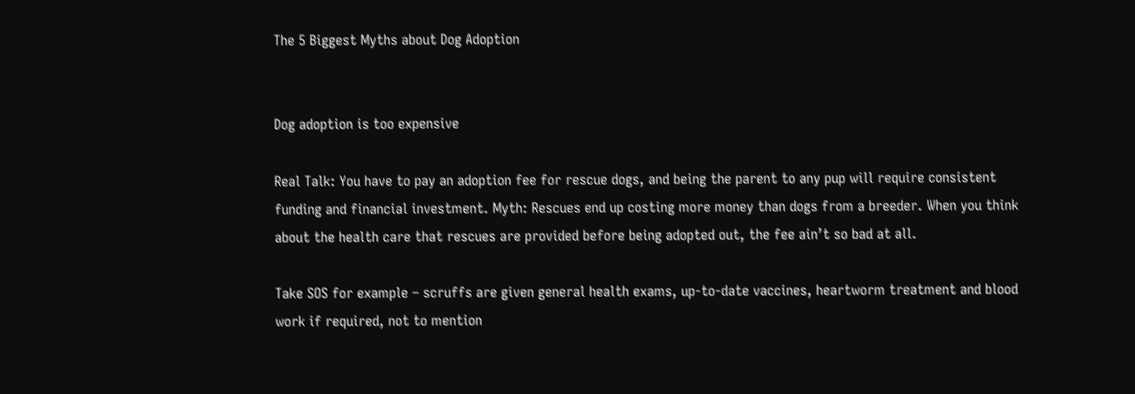The 5 Biggest Myths about Dog Adoption


Dog adoption is too expensive

Real Talk: You have to pay an adoption fee for rescue dogs, and being the parent to any pup will require consistent funding and financial investment. Myth: Rescues end up costing more money than dogs from a breeder. When you think about the health care that rescues are provided before being adopted out, the fee ain’t so bad at all.

Take SOS for example – scruffs are given general health exams, up-to-date vaccines, heartworm treatment and blood work if required, not to mention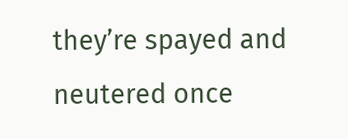they’re spayed and neutered once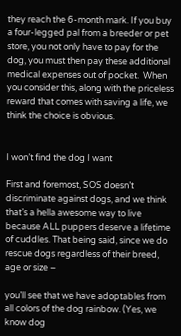they reach the 6-month mark. If you buy a four-legged pal from a breeder or pet store, you not only have to pay for the dog, you must then pay these additional medical expenses out of pocket.  When you consider this, along with the priceless reward that comes with saving a life, we think the choice is obvious.


I won’t find the dog I want

First and foremost, SOS doesn’t discriminate against dogs, and we think that’s a hella awesome way to live because ALL puppers deserve a lifetime of cuddles. That being said, since we do rescue dogs regardless of their breed, age or size –

you’ll see that we have adoptables from all colors of the dog rainbow. (Yes, we know dog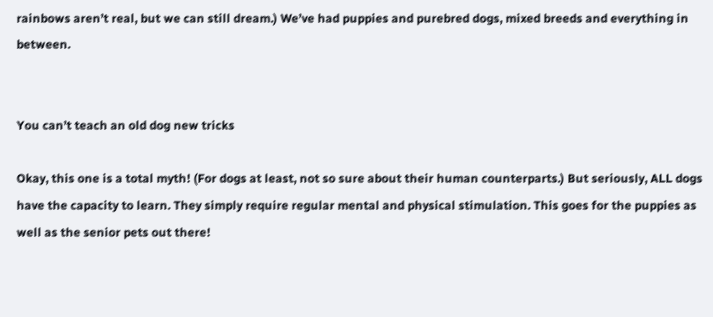rainbows aren’t real, but we can still dream.) We’ve had puppies and purebred dogs, mixed breeds and everything in between.


You can’t teach an old dog new tricks

Okay, this one is a total myth! (For dogs at least, not so sure about their human counterparts.) But seriously, ALL dogs have the capacity to learn. They simply require regular mental and physical stimulation. This goes for the puppies as well as the senior pets out there!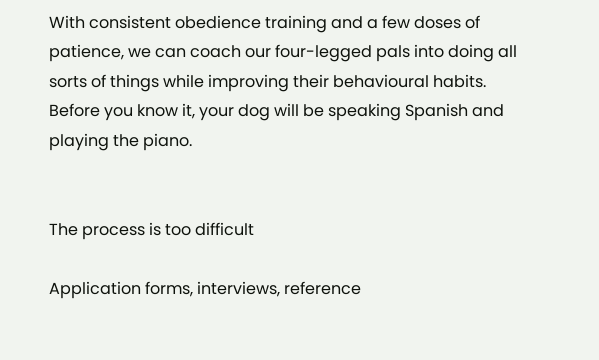With consistent obedience training and a few doses of patience, we can coach our four-legged pals into doing all sorts of things while improving their behavioural habits. Before you know it, your dog will be speaking Spanish and playing the piano.


The process is too difficult

Application forms, interviews, reference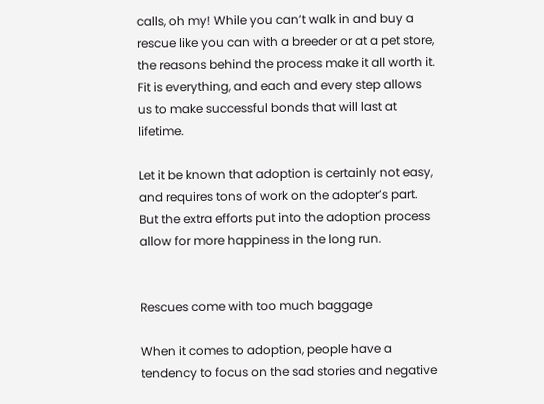calls, oh my! While you can’t walk in and buy a rescue like you can with a breeder or at a pet store, the reasons behind the process make it all worth it. Fit is everything, and each and every step allows us to make successful bonds that will last at lifetime.

Let it be known that adoption is certainly not easy, and requires tons of work on the adopter’s part. But the extra efforts put into the adoption process allow for more happiness in the long run.


Rescues come with too much baggage

When it comes to adoption, people have a tendency to focus on the sad stories and negative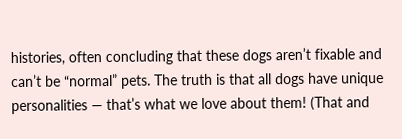histories, often concluding that these dogs aren’t fixable and can’t be “normal” pets. The truth is that all dogs have unique personalities — that’s what we love about them! (That and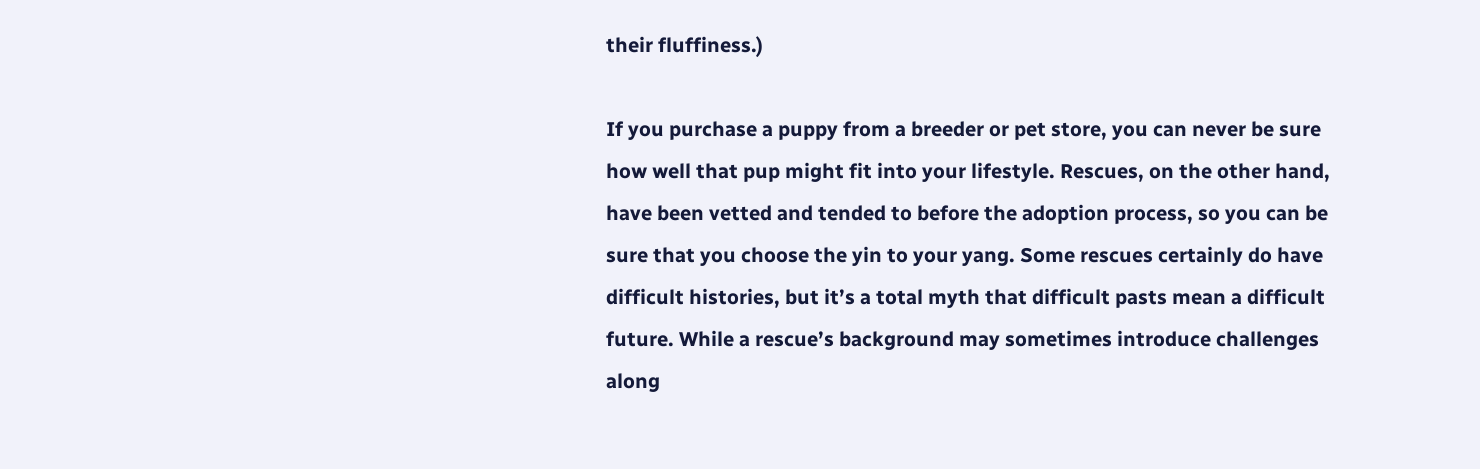their fluffiness.)

If you purchase a puppy from a breeder or pet store, you can never be sure how well that pup might fit into your lifestyle. Rescues, on the other hand, have been vetted and tended to before the adoption process, so you can be sure that you choose the yin to your yang. Some rescues certainly do have difficult histories, but it’s a total myth that difficult pasts mean a difficult future. While a rescue’s background may sometimes introduce challenges along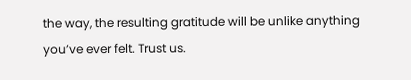the way, the resulting gratitude will be unlike anything you’ve ever felt. Trust us.